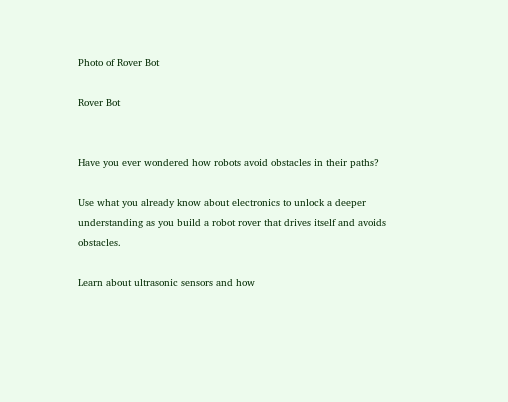Photo of Rover Bot

Rover Bot


Have you ever wondered how robots avoid obstacles in their paths?

Use what you already know about electronics to unlock a deeper understanding as you build a robot rover that drives itself and avoids obstacles.

Learn about ultrasonic sensors and how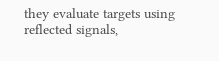they evaluate targets using reflected signals,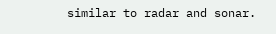similar to radar and sonar.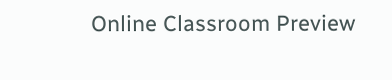Online Classroom Preview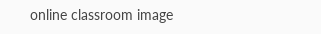online classroom image